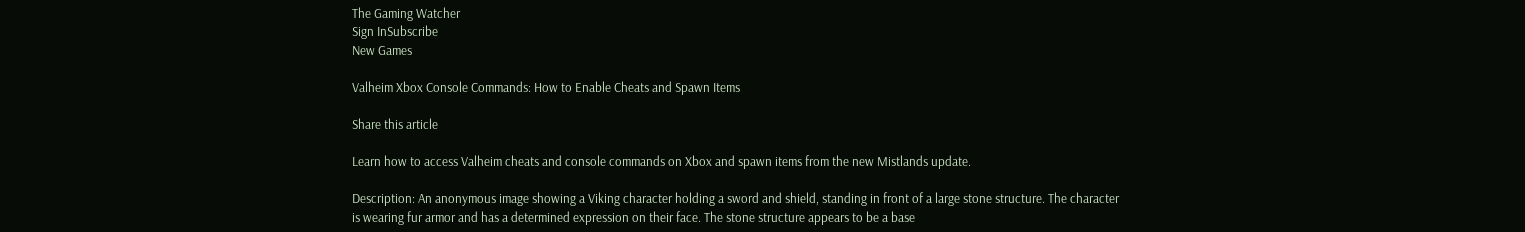The Gaming Watcher
Sign InSubscribe
New Games

Valheim Xbox Console Commands: How to Enable Cheats and Spawn Items

Share this article

Learn how to access Valheim cheats and console commands on Xbox and spawn items from the new Mistlands update.

Description: An anonymous image showing a Viking character holding a sword and shield, standing in front of a large stone structure. The character is wearing fur armor and has a determined expression on their face. The stone structure appears to be a base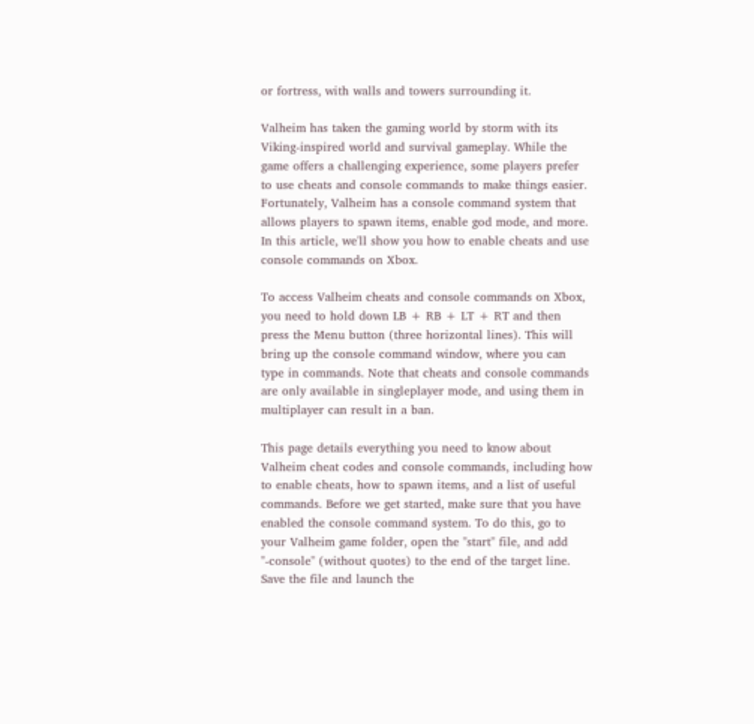or fortress, with walls and towers surrounding it.

Valheim has taken the gaming world by storm with its Viking-inspired world and survival gameplay. While the game offers a challenging experience, some players prefer to use cheats and console commands to make things easier. Fortunately, Valheim has a console command system that allows players to spawn items, enable god mode, and more. In this article, we'll show you how to enable cheats and use console commands on Xbox.

To access Valheim cheats and console commands on Xbox, you need to hold down LB + RB + LT + RT and then press the Menu button (three horizontal lines). This will bring up the console command window, where you can type in commands. Note that cheats and console commands are only available in singleplayer mode, and using them in multiplayer can result in a ban.

This page details everything you need to know about Valheim cheat codes and console commands, including how to enable cheats, how to spawn items, and a list of useful commands. Before we get started, make sure that you have enabled the console command system. To do this, go to your Valheim game folder, open the "start" file, and add "-console" (without quotes) to the end of the target line. Save the file and launch the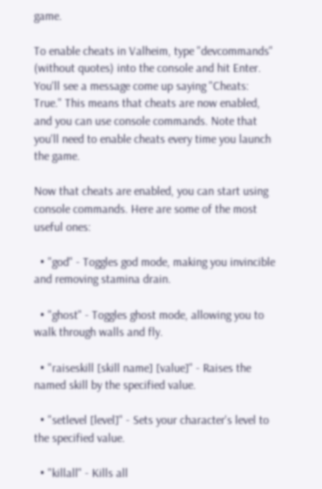game.

To enable cheats in Valheim, type "devcommands" (without quotes) into the console and hit Enter. You'll see a message come up saying "Cheats: True." This means that cheats are now enabled, and you can use console commands. Note that you'll need to enable cheats every time you launch the game.

Now that cheats are enabled, you can start using console commands. Here are some of the most useful ones:

  • "god" - Toggles god mode, making you invincible and removing stamina drain.

  • "ghost" - Toggles ghost mode, allowing you to walk through walls and fly.

  • "raiseskill [skill name] [value]" - Raises the named skill by the specified value.

  • "setlevel [level]" - Sets your character's level to the specified value.

  • "killall" - Kills all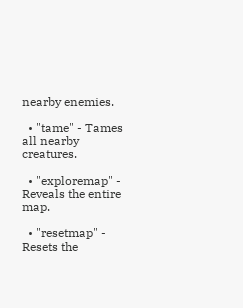nearby enemies.

  • "tame" - Tames all nearby creatures.

  • "exploremap" - Reveals the entire map.

  • "resetmap" - Resets the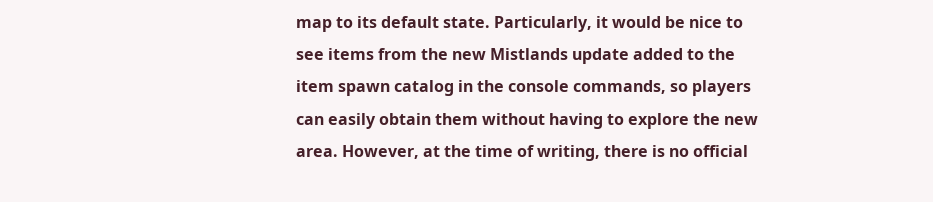map to its default state. Particularly, it would be nice to see items from the new Mistlands update added to the item spawn catalog in the console commands, so players can easily obtain them without having to explore the new area. However, at the time of writing, there is no official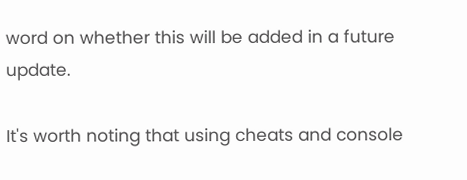word on whether this will be added in a future update.

It's worth noting that using cheats and console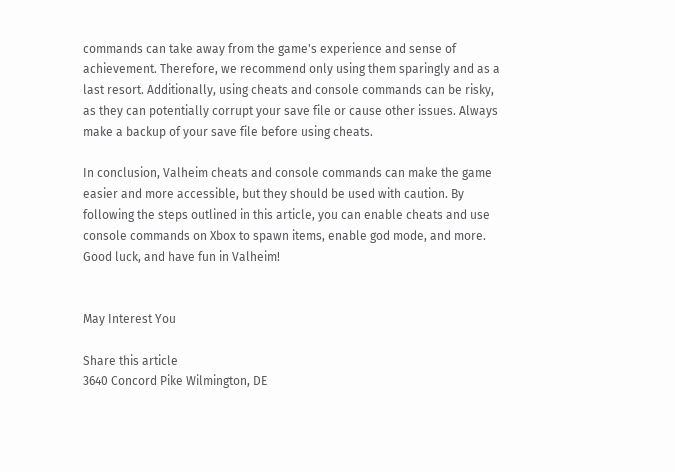commands can take away from the game's experience and sense of achievement. Therefore, we recommend only using them sparingly and as a last resort. Additionally, using cheats and console commands can be risky, as they can potentially corrupt your save file or cause other issues. Always make a backup of your save file before using cheats.

In conclusion, Valheim cheats and console commands can make the game easier and more accessible, but they should be used with caution. By following the steps outlined in this article, you can enable cheats and use console commands on Xbox to spawn items, enable god mode, and more. Good luck, and have fun in Valheim!


May Interest You

Share this article
3640 Concord Pike Wilmington, DE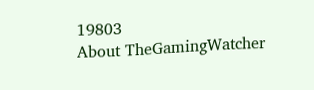19803
About TheGamingWatcher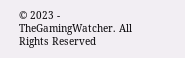© 2023 - TheGamingWatcher. All Rights Reserved